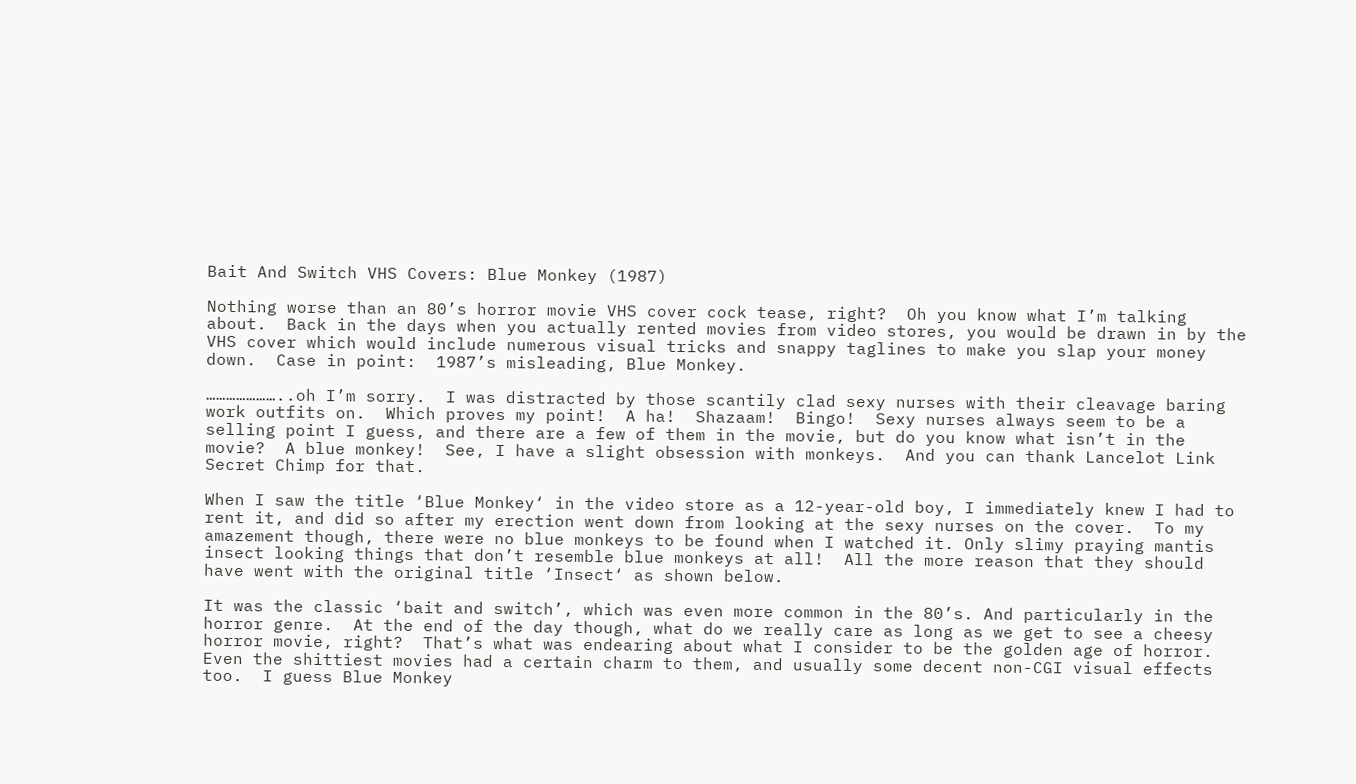Bait And Switch VHS Covers: Blue Monkey (1987)

Nothing worse than an 80’s horror movie VHS cover cock tease, right?  Oh you know what I’m talking about.  Back in the days when you actually rented movies from video stores, you would be drawn in by the VHS cover which would include numerous visual tricks and snappy taglines to make you slap your money down.  Case in point:  1987’s misleading, Blue Monkey.

…………………..oh I’m sorry.  I was distracted by those scantily clad sexy nurses with their cleavage baring work outfits on.  Which proves my point!  A ha!  Shazaam!  Bingo!  Sexy nurses always seem to be a selling point I guess, and there are a few of them in the movie, but do you know what isn’t in the movie?  A blue monkey!  See, I have a slight obsession with monkeys.  And you can thank Lancelot Link Secret Chimp for that.

When I saw the title ‘Blue Monkey‘ in the video store as a 12-year-old boy, I immediately knew I had to rent it, and did so after my erection went down from looking at the sexy nurses on the cover.  To my amazement though, there were no blue monkeys to be found when I watched it. Only slimy praying mantis insect looking things that don’t resemble blue monkeys at all!  All the more reason that they should have went with the original title ‘Insect‘ as shown below.

It was the classic ‘bait and switch’, which was even more common in the 80’s. And particularly in the horror genre.  At the end of the day though, what do we really care as long as we get to see a cheesy horror movie, right?  That’s what was endearing about what I consider to be the golden age of horror.  Even the shittiest movies had a certain charm to them, and usually some decent non-CGI visual effects too.  I guess Blue Monkey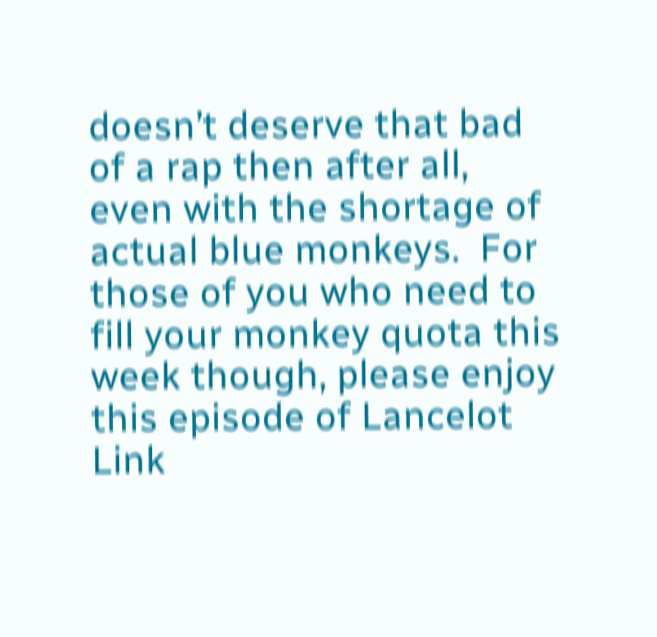doesn’t deserve that bad of a rap then after all, even with the shortage of actual blue monkeys.  For those of you who need to fill your monkey quota this week though, please enjoy this episode of Lancelot Link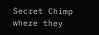Secret Chimp where they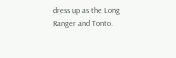dress up as the Long Ranger and Tonto.